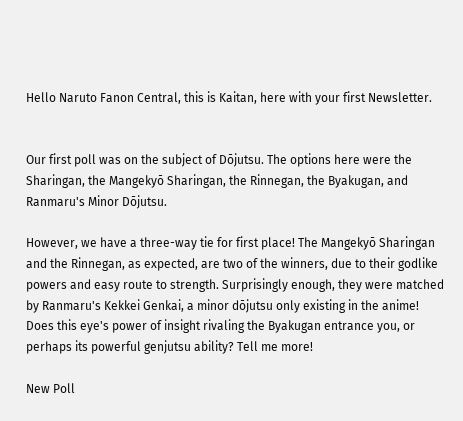Hello Naruto Fanon Central, this is Kaitan, here with your first Newsletter.


Our first poll was on the subject of Dōjutsu. The options here were the Sharingan, the Mangekyō Sharingan, the Rinnegan, the Byakugan, and Ranmaru's Minor Dōjutsu.

However, we have a three-way tie for first place! The Mangekyō Sharingan and the Rinnegan, as expected, are two of the winners, due to their godlike powers and easy route to strength. Surprisingly enough, they were matched by Ranmaru's Kekkei Genkai, a minor dōjutsu only existing in the anime! Does this eye's power of insight rivaling the Byakugan entrance you, or perhaps its powerful genjutsu ability? Tell me more!

New Poll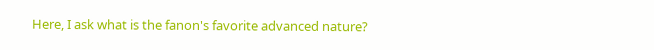Here, I ask what is the fanon's favorite advanced nature?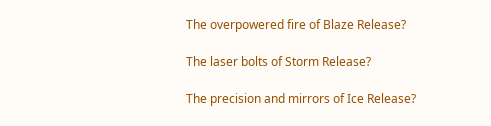The overpowered fire of Blaze Release?

The laser bolts of Storm Release?

The precision and mirrors of Ice Release?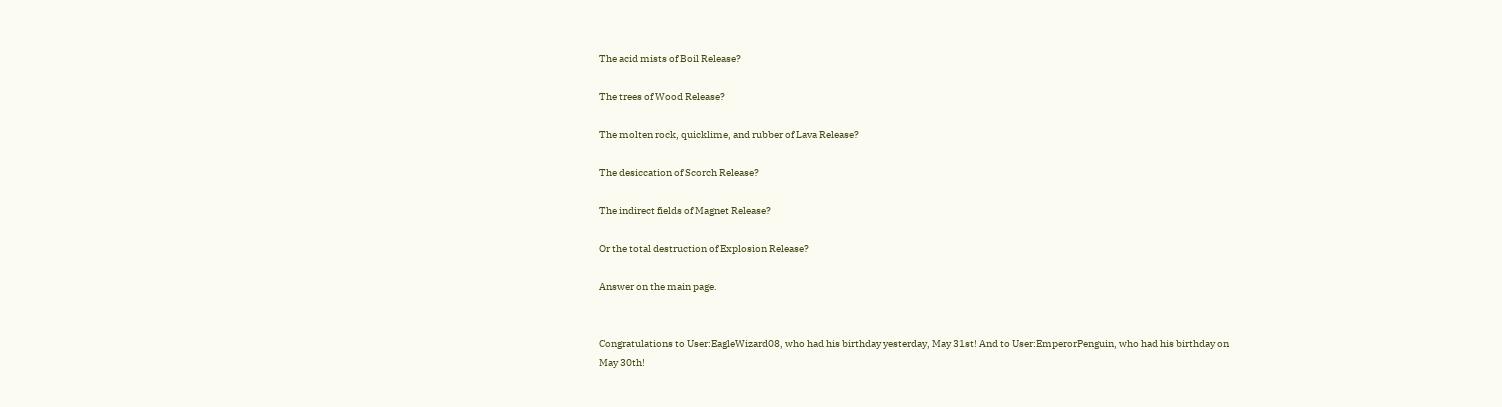The acid mists of Boil Release?

The trees of Wood Release?

The molten rock, quicklime, and rubber of Lava Release?

The desiccation of Scorch Release?

The indirect fields of Magnet Release?

Or the total destruction of Explosion Release?

Answer on the main page.


Congratulations to User:EagleWizard08, who had his birthday yesterday, May 31st! And to User:EmperorPenguin, who had his birthday on May 30th!